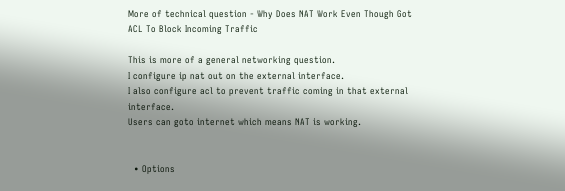More of technical question - Why Does NAT Work Even Though Got ACL To Block Incoming Traffic

This is more of a general networking question.
I configure ip nat out on the external interface.
I also configure acl to prevent traffic coming in that external interface.
Users can goto internet which means NAT is working.


  • Options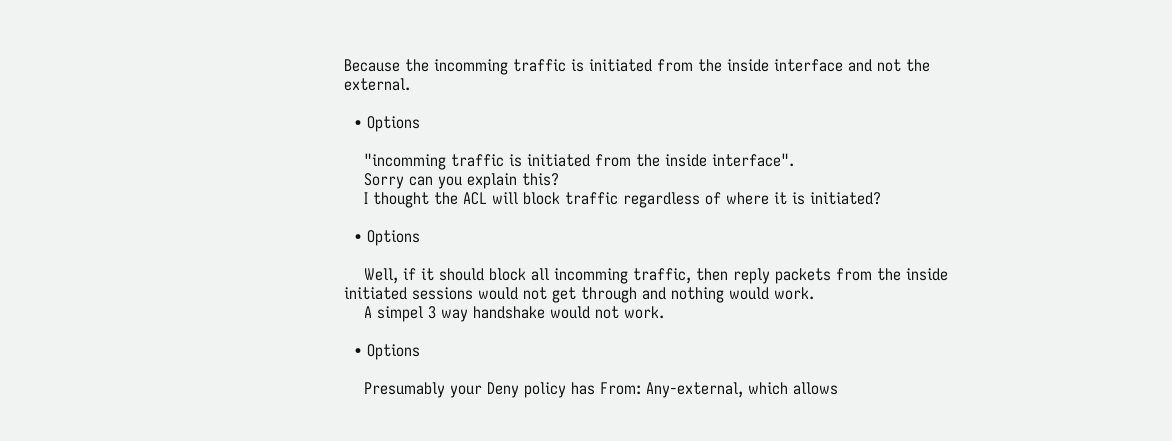Because the incomming traffic is initiated from the inside interface and not the external.

  • Options

    "incomming traffic is initiated from the inside interface".
    Sorry can you explain this?
    I thought the ACL will block traffic regardless of where it is initiated?

  • Options

    Well, if it should block all incomming traffic, then reply packets from the inside initiated sessions would not get through and nothing would work.
    A simpel 3 way handshake would not work.

  • Options

    Presumably your Deny policy has From: Any-external, which allows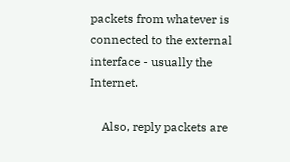packets from whatever is connected to the external interface - usually the Internet.

    Also, reply packets are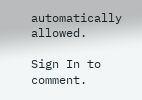automatically allowed.

Sign In to comment.